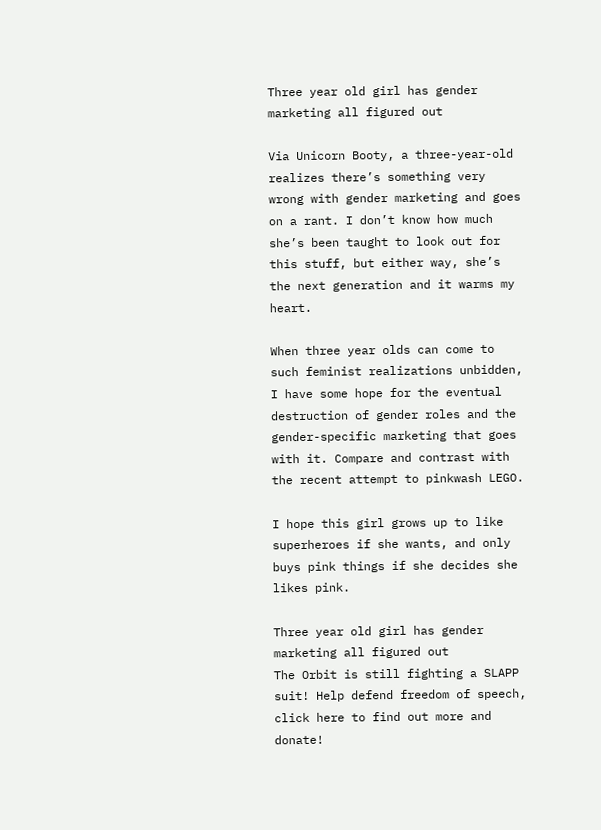Three year old girl has gender marketing all figured out

Via Unicorn Booty, a three-year-old realizes there’s something very wrong with gender marketing and goes on a rant. I don’t know how much she’s been taught to look out for this stuff, but either way, she’s the next generation and it warms my heart.

When three year olds can come to such feminist realizations unbidden, I have some hope for the eventual destruction of gender roles and the gender-specific marketing that goes with it. Compare and contrast with the recent attempt to pinkwash LEGO.

I hope this girl grows up to like superheroes if she wants, and only buys pink things if she decides she likes pink.

Three year old girl has gender marketing all figured out
The Orbit is still fighting a SLAPP suit! Help defend freedom of speech, click here to find out more and donate!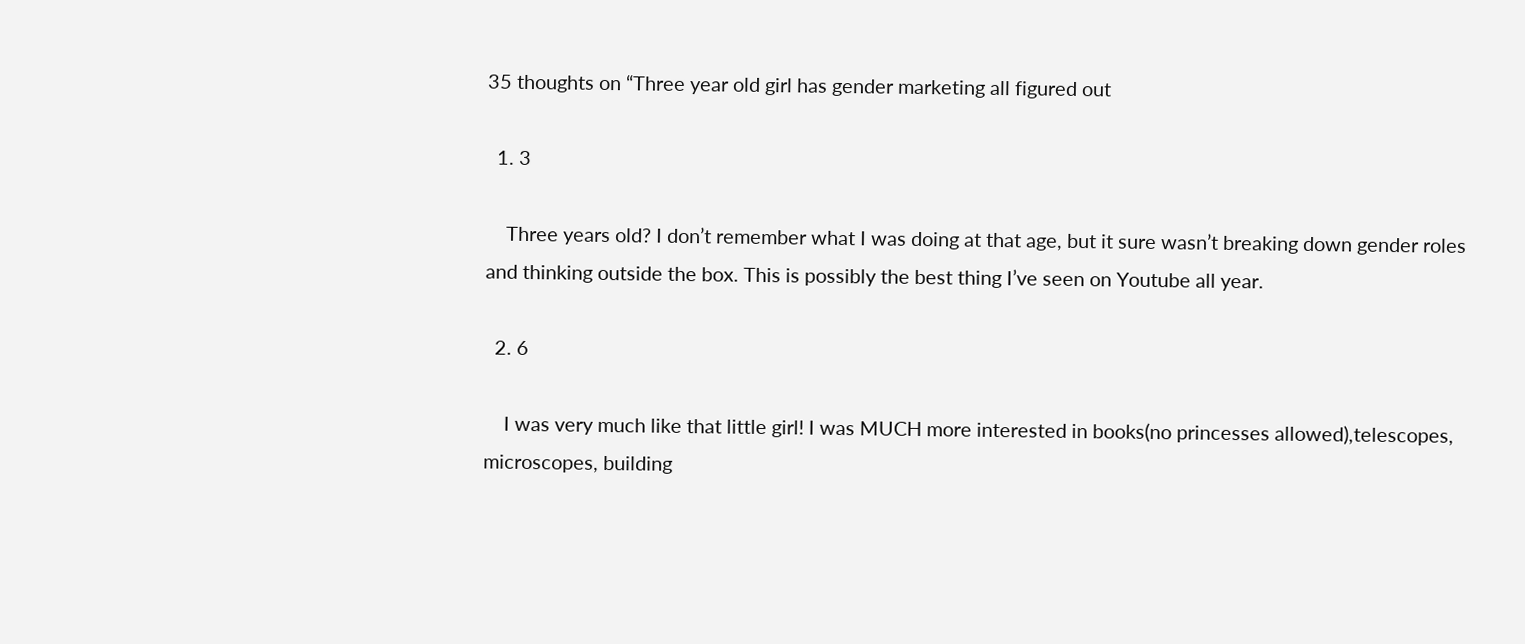35 thoughts on “Three year old girl has gender marketing all figured out

  1. 3

    Three years old? I don’t remember what I was doing at that age, but it sure wasn’t breaking down gender roles and thinking outside the box. This is possibly the best thing I’ve seen on Youtube all year.

  2. 6

    I was very much like that little girl! I was MUCH more interested in books(no princesses allowed),telescopes, microscopes, building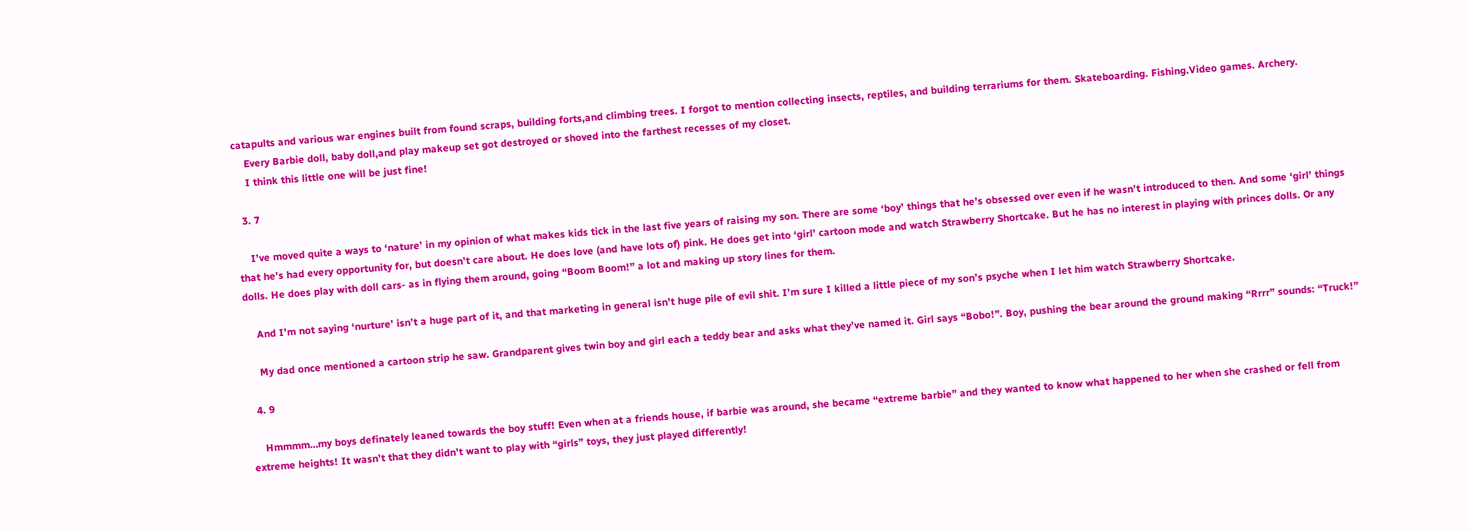catapults and various war engines built from found scraps, building forts,and climbing trees. I forgot to mention collecting insects, reptiles, and building terrariums for them. Skateboarding. Fishing.Video games. Archery.
    Every Barbie doll, baby doll,and play makeup set got destroyed or shoved into the farthest recesses of my closet.
    I think this little one will be just fine!

  3. 7

    I’ve moved quite a ways to ‘nature’ in my opinion of what makes kids tick in the last five years of raising my son. There are some ‘boy’ things that he’s obsessed over even if he wasn’t introduced to then. And some ‘girl’ things that he’s had every opportunity for, but doesn’t care about. He does love (and have lots of) pink. He does get into ‘girl’ cartoon mode and watch Strawberry Shortcake. But he has no interest in playing with princes dolls. Or any dolls. He does play with doll cars- as in flying them around, going “Boom Boom!” a lot and making up story lines for them.

    And I’m not saying ‘nurture’ isn’t a huge part of it, and that marketing in general isn’t huge pile of evil shit. I’m sure I killed a little piece of my son’s psyche when I let him watch Strawberry Shortcake.

    My dad once mentioned a cartoon strip he saw. Grandparent gives twin boy and girl each a teddy bear and asks what they’ve named it. Girl says “Bobo!”. Boy, pushing the bear around the ground making “Rrrr” sounds: “Truck!”

  4. 9

    Hmmmm…my boys definately leaned towards the boy stuff! Even when at a friends house, if barbie was around, she became “extreme barbie” and they wanted to know what happened to her when she crashed or fell from extreme heights! It wasn’t that they didn’t want to play with “girls” toys, they just played differently!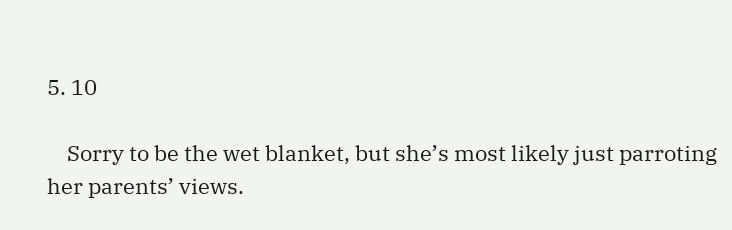5. 10

    Sorry to be the wet blanket, but she’s most likely just parroting her parents’ views.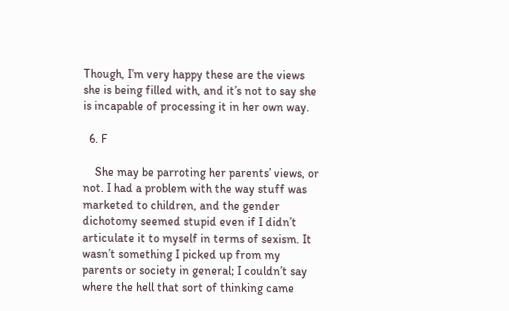Though, I’m very happy these are the views she is being filled with, and it’s not to say she is incapable of processing it in her own way.

  6. F

    She may be parroting her parents’ views, or not. I had a problem with the way stuff was marketed to children, and the gender dichotomy seemed stupid even if I didn’t articulate it to myself in terms of sexism. It wasn’t something I picked up from my parents or society in general; I couldn’t say where the hell that sort of thinking came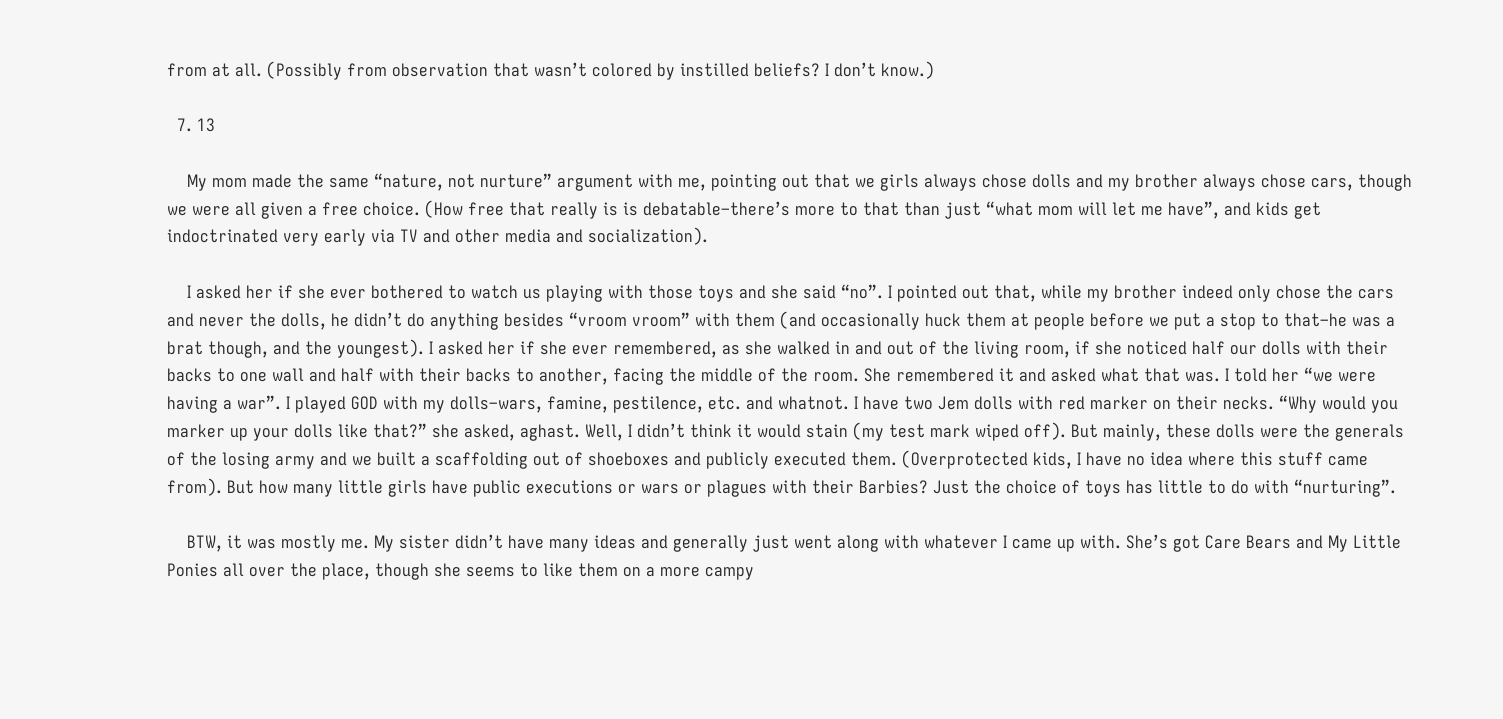from at all. (Possibly from observation that wasn’t colored by instilled beliefs? I don’t know.)

  7. 13

    My mom made the same “nature, not nurture” argument with me, pointing out that we girls always chose dolls and my brother always chose cars, though we were all given a free choice. (How free that really is is debatable–there’s more to that than just “what mom will let me have”, and kids get indoctrinated very early via TV and other media and socialization).

    I asked her if she ever bothered to watch us playing with those toys and she said “no”. I pointed out that, while my brother indeed only chose the cars and never the dolls, he didn’t do anything besides “vroom vroom” with them (and occasionally huck them at people before we put a stop to that–he was a brat though, and the youngest). I asked her if she ever remembered, as she walked in and out of the living room, if she noticed half our dolls with their backs to one wall and half with their backs to another, facing the middle of the room. She remembered it and asked what that was. I told her “we were having a war”. I played GOD with my dolls–wars, famine, pestilence, etc. and whatnot. I have two Jem dolls with red marker on their necks. “Why would you marker up your dolls like that?” she asked, aghast. Well, I didn’t think it would stain (my test mark wiped off). But mainly, these dolls were the generals of the losing army and we built a scaffolding out of shoeboxes and publicly executed them. (Overprotected kids, I have no idea where this stuff came from). But how many little girls have public executions or wars or plagues with their Barbies? Just the choice of toys has little to do with “nurturing”.

    BTW, it was mostly me. My sister didn’t have many ideas and generally just went along with whatever I came up with. She’s got Care Bears and My Little Ponies all over the place, though she seems to like them on a more campy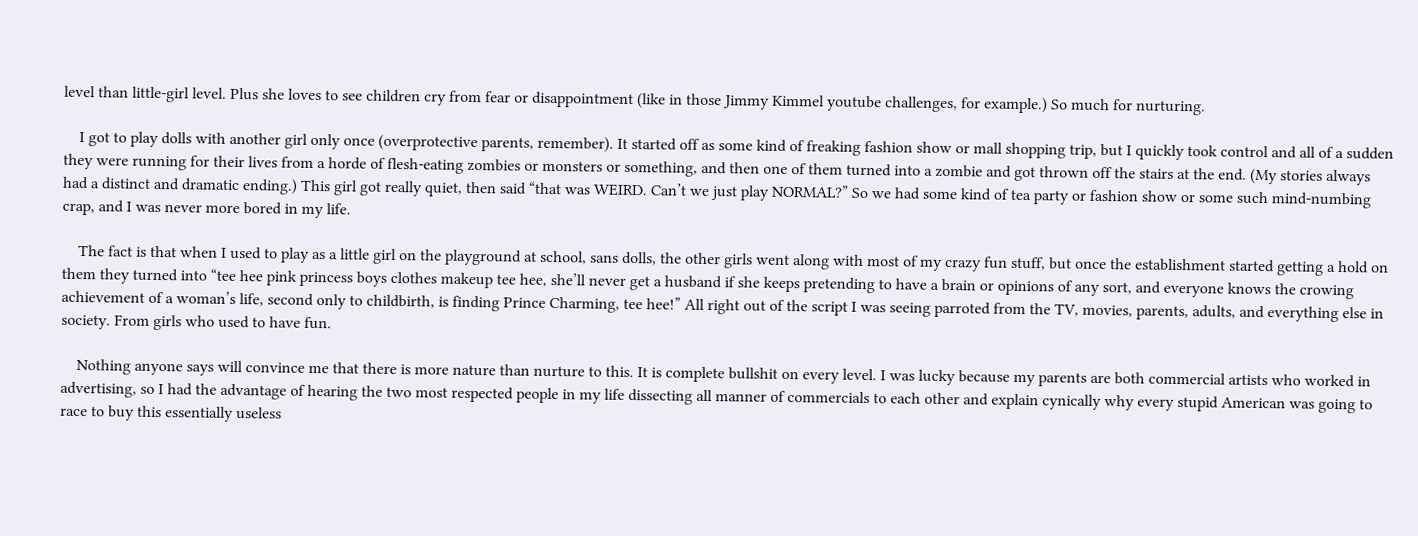level than little-girl level. Plus she loves to see children cry from fear or disappointment (like in those Jimmy Kimmel youtube challenges, for example.) So much for nurturing.

    I got to play dolls with another girl only once (overprotective parents, remember). It started off as some kind of freaking fashion show or mall shopping trip, but I quickly took control and all of a sudden they were running for their lives from a horde of flesh-eating zombies or monsters or something, and then one of them turned into a zombie and got thrown off the stairs at the end. (My stories always had a distinct and dramatic ending.) This girl got really quiet, then said “that was WEIRD. Can’t we just play NORMAL?” So we had some kind of tea party or fashion show or some such mind-numbing crap, and I was never more bored in my life.

    The fact is that when I used to play as a little girl on the playground at school, sans dolls, the other girls went along with most of my crazy fun stuff, but once the establishment started getting a hold on them they turned into “tee hee pink princess boys clothes makeup tee hee, she’ll never get a husband if she keeps pretending to have a brain or opinions of any sort, and everyone knows the crowing achievement of a woman’s life, second only to childbirth, is finding Prince Charming, tee hee!” All right out of the script I was seeing parroted from the TV, movies, parents, adults, and everything else in society. From girls who used to have fun.

    Nothing anyone says will convince me that there is more nature than nurture to this. It is complete bullshit on every level. I was lucky because my parents are both commercial artists who worked in advertising, so I had the advantage of hearing the two most respected people in my life dissecting all manner of commercials to each other and explain cynically why every stupid American was going to race to buy this essentially useless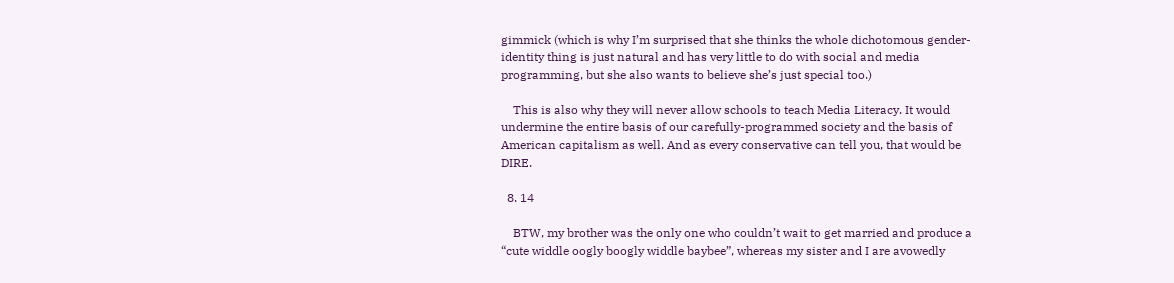gimmick (which is why I’m surprised that she thinks the whole dichotomous gender-identity thing is just natural and has very little to do with social and media programming, but she also wants to believe she’s just special too.)

    This is also why they will never allow schools to teach Media Literacy. It would undermine the entire basis of our carefully-programmed society and the basis of American capitalism as well. And as every conservative can tell you, that would be DIRE.

  8. 14

    BTW, my brother was the only one who couldn’t wait to get married and produce a “cute widdle oogly boogly widdle baybee”, whereas my sister and I are avowedly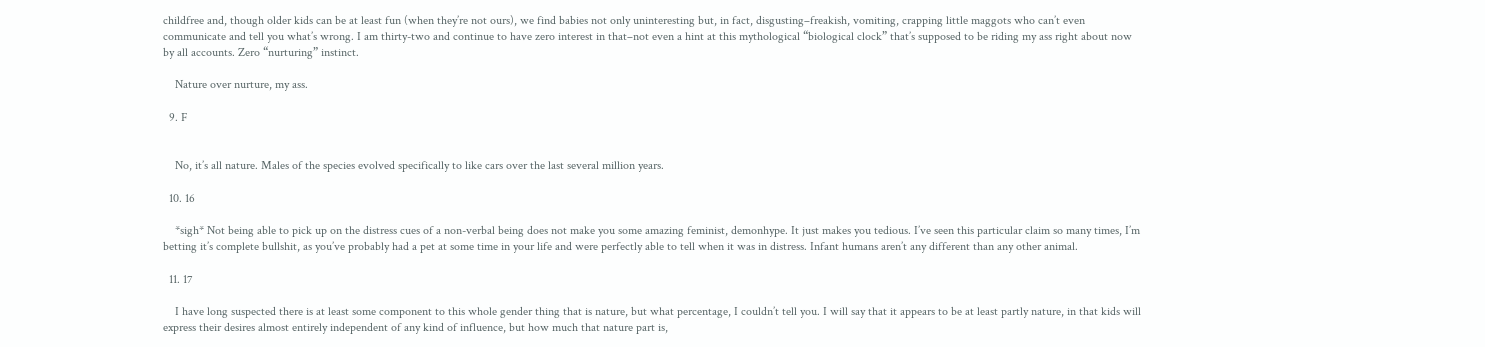childfree and, though older kids can be at least fun (when they’re not ours), we find babies not only uninteresting but, in fact, disgusting–freakish, vomiting, crapping little maggots who can’t even communicate and tell you what’s wrong. I am thirty-two and continue to have zero interest in that–not even a hint at this mythological “biological clock” that’s supposed to be riding my ass right about now by all accounts. Zero “nurturing” instinct.

    Nature over nurture, my ass.

  9. F


    No, it’s all nature. Males of the species evolved specifically to like cars over the last several million years.

  10. 16

    *sigh* Not being able to pick up on the distress cues of a non-verbal being does not make you some amazing feminist, demonhype. It just makes you tedious. I’ve seen this particular claim so many times, I’m betting it’s complete bullshit, as you’ve probably had a pet at some time in your life and were perfectly able to tell when it was in distress. Infant humans aren’t any different than any other animal.

  11. 17

    I have long suspected there is at least some component to this whole gender thing that is nature, but what percentage, I couldn’t tell you. I will say that it appears to be at least partly nature, in that kids will express their desires almost entirely independent of any kind of influence, but how much that nature part is,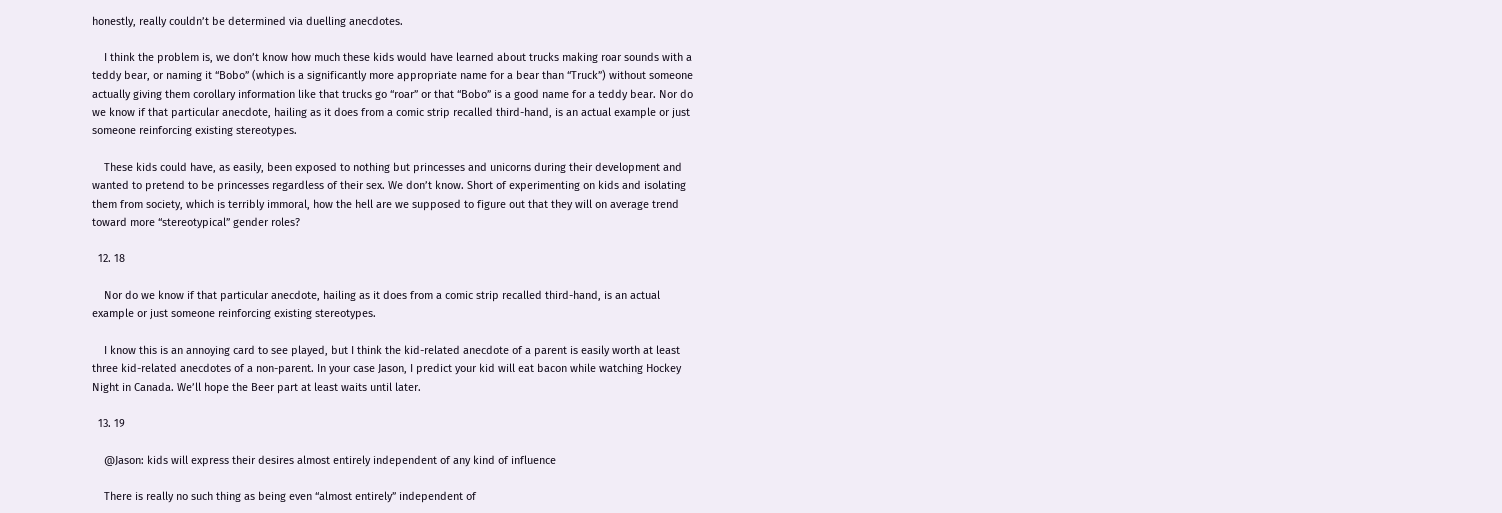honestly, really couldn’t be determined via duelling anecdotes.

    I think the problem is, we don’t know how much these kids would have learned about trucks making roar sounds with a teddy bear, or naming it “Bobo” (which is a significantly more appropriate name for a bear than “Truck”) without someone actually giving them corollary information like that trucks go “roar” or that “Bobo” is a good name for a teddy bear. Nor do we know if that particular anecdote, hailing as it does from a comic strip recalled third-hand, is an actual example or just someone reinforcing existing stereotypes.

    These kids could have, as easily, been exposed to nothing but princesses and unicorns during their development and wanted to pretend to be princesses regardless of their sex. We don’t know. Short of experimenting on kids and isolating them from society, which is terribly immoral, how the hell are we supposed to figure out that they will on average trend toward more “stereotypical” gender roles?

  12. 18

    Nor do we know if that particular anecdote, hailing as it does from a comic strip recalled third-hand, is an actual example or just someone reinforcing existing stereotypes.

    I know this is an annoying card to see played, but I think the kid-related anecdote of a parent is easily worth at least three kid-related anecdotes of a non-parent. In your case Jason, I predict your kid will eat bacon while watching Hockey Night in Canada. We’ll hope the Beer part at least waits until later.

  13. 19

    @Jason: kids will express their desires almost entirely independent of any kind of influence

    There is really no such thing as being even “almost entirely” independent of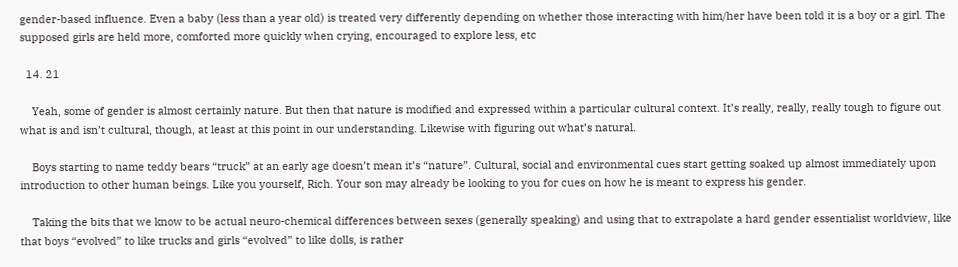gender-based influence. Even a baby (less than a year old) is treated very differently depending on whether those interacting with him/her have been told it is a boy or a girl. The supposed girls are held more, comforted more quickly when crying, encouraged to explore less, etc

  14. 21

    Yeah, some of gender is almost certainly nature. But then that nature is modified and expressed within a particular cultural context. It’s really, really, really tough to figure out what is and isn’t cultural, though, at least at this point in our understanding. Likewise with figuring out what’s natural.

    Boys starting to name teddy bears “truck” at an early age doesn’t mean it’s “nature”. Cultural, social and environmental cues start getting soaked up almost immediately upon introduction to other human beings. Like you yourself, Rich. Your son may already be looking to you for cues on how he is meant to express his gender.

    Taking the bits that we know to be actual neuro-chemical differences between sexes (generally speaking) and using that to extrapolate a hard gender essentialist worldview, like that boys “evolved” to like trucks and girls “evolved” to like dolls, is rather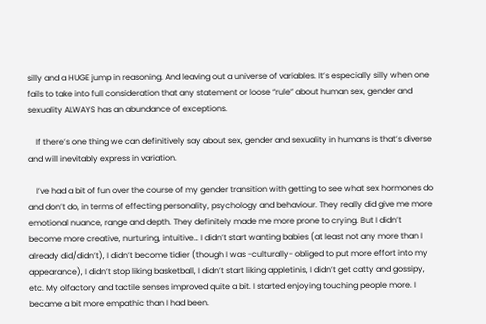silly and a HUGE jump in reasoning. And leaving out a universe of variables. It’s especially silly when one fails to take into full consideration that any statement or loose “rule” about human sex, gender and sexuality ALWAYS has an abundance of exceptions.

    If there’s one thing we can definitively say about sex, gender and sexuality in humans is that’s diverse and will inevitably express in variation.

    I’ve had a bit of fun over the course of my gender transition with getting to see what sex hormones do and don’t do, in terms of effecting personality, psychology and behaviour. They really did give me more emotional nuance, range and depth. They definitely made me more prone to crying. But I didn’t become more creative, nurturing, intuitive… I didn’t start wanting babies (at least not any more than I already did/didn’t), I didn’t become tidier (though I was -culturally- obliged to put more effort into my appearance), I didn’t stop liking basketball, I didn’t start liking appletinis, I didn’t get catty and gossipy, etc. My olfactory and tactile senses improved quite a bit. I started enjoying touching people more. I became a bit more empathic than I had been.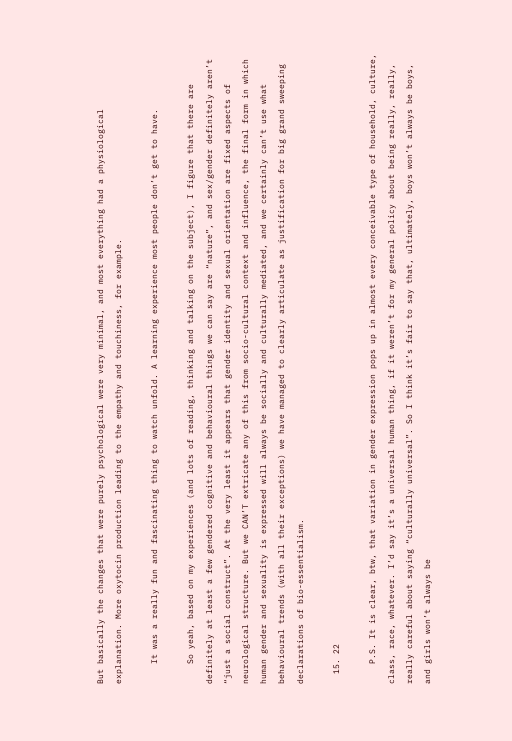But basically the changes that were purely psychological were very minimal, and most everything had a physiological explanation. More oxytocin production leading to the empathy and touchiness, for example.

    It was a really fun and fascinating thing to watch unfold. A learning experience most people don’t get to have.

    So yeah, based on my experiences (and lots of reading, thinking and talking on the subject), I figure that there are definitely at least a few gendered cognitive and behavioural things we can say are “nature”, and sex/gender definitely aren’t “just a social construct”. At the very least it appears that gender identity and sexual orientation are fixed aspects of neurological structure. But we CAN’T extricate any of this from socio-cultural context and influence, the final form in which human gender and sexuality is expressed will always be socially and culturally mediated, and we certainly can’t use what behavioural trends (with all their exceptions) we have managed to clearly articulate as justification for big grand sweeping declarations of bio-essentialism.

  15. 22

    P.S. It is clear, btw, that variation in gender expression pops up in almost every conceivable type of household, culture, class, race, whatever. I’d say it’s a universal human thing, if it weren’t for my general policy about being really, really, really careful about saying “culturally universal”. So I think it’s fair to say that, ultimately, boys won’t always be boys, and girls won’t always be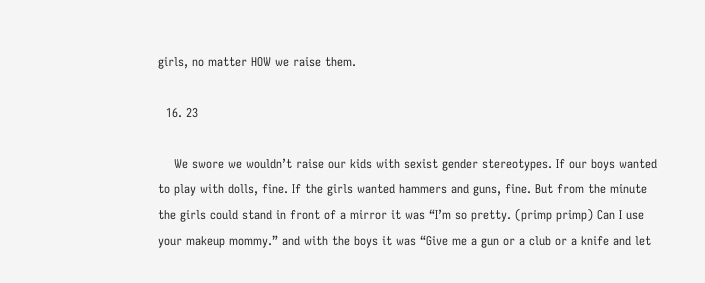girls, no matter HOW we raise them.

  16. 23

    We swore we wouldn’t raise our kids with sexist gender stereotypes. If our boys wanted to play with dolls, fine. If the girls wanted hammers and guns, fine. But from the minute the girls could stand in front of a mirror it was “I’m so pretty. (primp primp) Can I use your makeup mommy.” and with the boys it was “Give me a gun or a club or a knife and let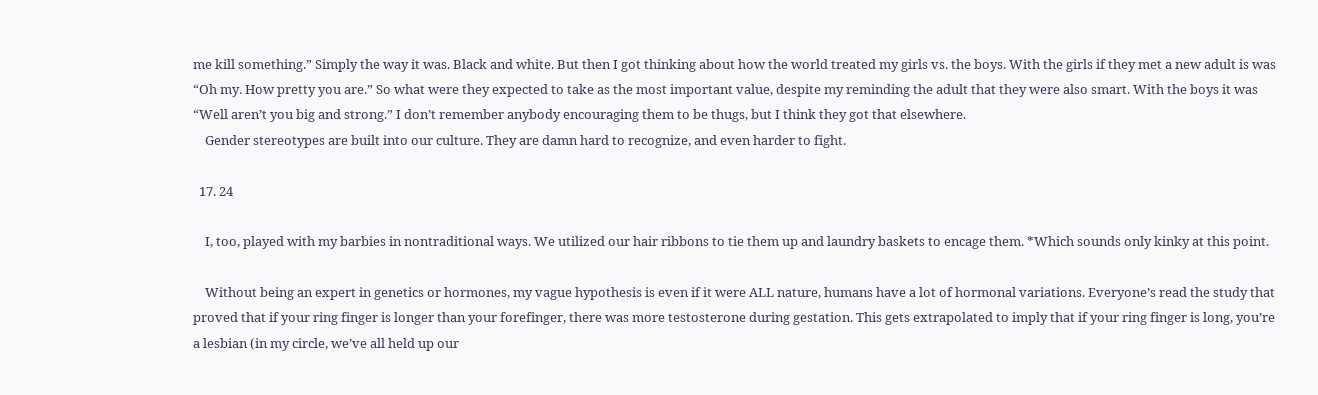me kill something.” Simply the way it was. Black and white. But then I got thinking about how the world treated my girls vs. the boys. With the girls if they met a new adult is was “Oh my. How pretty you are.” So what were they expected to take as the most important value, despite my reminding the adult that they were also smart. With the boys it was “Well aren’t you big and strong.” I don’t remember anybody encouraging them to be thugs, but I think they got that elsewhere.
    Gender stereotypes are built into our culture. They are damn hard to recognize, and even harder to fight.

  17. 24

    I, too, played with my barbies in nontraditional ways. We utilized our hair ribbons to tie them up and laundry baskets to encage them. *Which sounds only kinky at this point.

    Without being an expert in genetics or hormones, my vague hypothesis is even if it were ALL nature, humans have a lot of hormonal variations. Everyone’s read the study that proved that if your ring finger is longer than your forefinger, there was more testosterone during gestation. This gets extrapolated to imply that if your ring finger is long, you’re a lesbian (in my circle, we’ve all held up our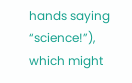hands saying “science!”), which might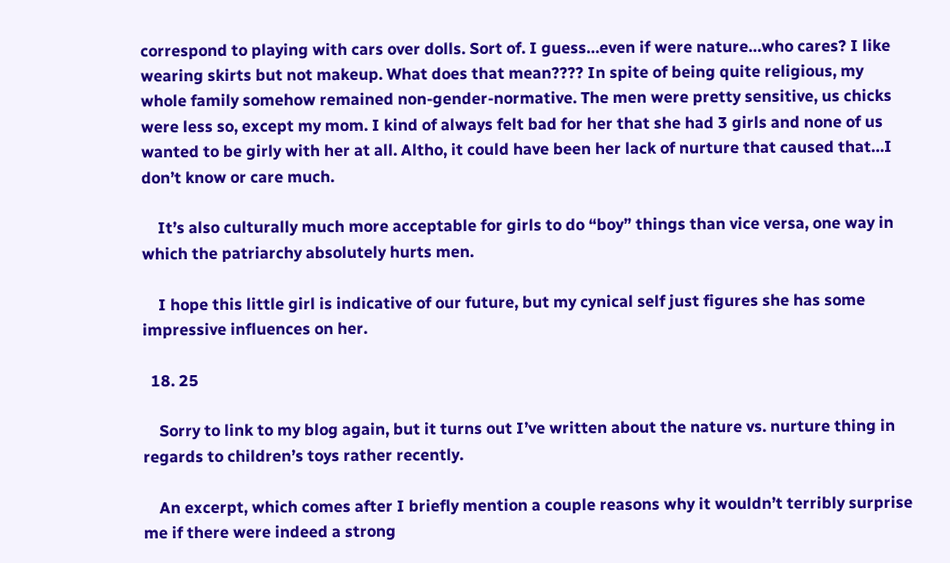correspond to playing with cars over dolls. Sort of. I guess…even if were nature…who cares? I like wearing skirts but not makeup. What does that mean???? In spite of being quite religious, my whole family somehow remained non-gender-normative. The men were pretty sensitive, us chicks were less so, except my mom. I kind of always felt bad for her that she had 3 girls and none of us wanted to be girly with her at all. Altho, it could have been her lack of nurture that caused that…I don’t know or care much.

    It’s also culturally much more acceptable for girls to do “boy” things than vice versa, one way in which the patriarchy absolutely hurts men.

    I hope this little girl is indicative of our future, but my cynical self just figures she has some impressive influences on her.

  18. 25

    Sorry to link to my blog again, but it turns out I’ve written about the nature vs. nurture thing in regards to children’s toys rather recently.

    An excerpt, which comes after I briefly mention a couple reasons why it wouldn’t terribly surprise me if there were indeed a strong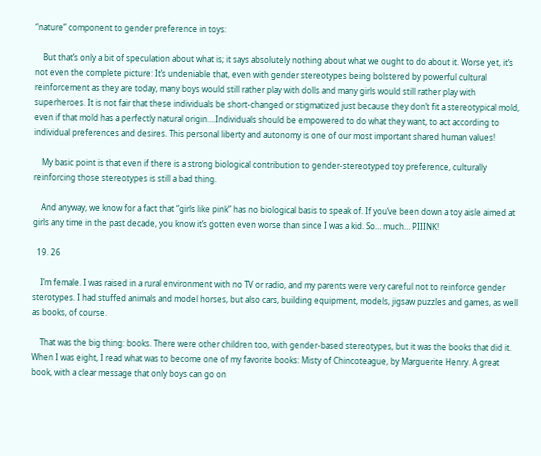“nature” component to gender preference in toys:

    But that’s only a bit of speculation about what is; it says absolutely nothing about what we ought to do about it. Worse yet, it’s not even the complete picture: It’s undeniable that, even with gender stereotypes being bolstered by powerful cultural reinforcement as they are today, many boys would still rather play with dolls and many girls would still rather play with superheroes. It is not fair that these individuals be short-changed or stigmatized just because they don’t fit a stereotypical mold, even if that mold has a perfectly natural origin….Individuals should be empowered to do what they want, to act according to individual preferences and desires. This personal liberty and autonomy is one of our most important shared human values!

    My basic point is that even if there is a strong biological contribution to gender-stereotyped toy preference, culturally reinforcing those stereotypes is still a bad thing.

    And anyway, we know for a fact that “girls like pink” has no biological basis to speak of. If you’ve been down a toy aisle aimed at girls any time in the past decade, you know it’s gotten even worse than since I was a kid. So… much… PIIINK!

  19. 26

    I’m female. I was raised in a rural environment with no TV or radio, and my parents were very careful not to reinforce gender sterotypes. I had stuffed animals and model horses, but also cars, building equipment, models, jigsaw puzzles and games, as well as books, of course.

    That was the big thing: books. There were other children too, with gender-based stereotypes, but it was the books that did it. When I was eight, I read what was to become one of my favorite books: Misty of Chincoteague, by Marguerite Henry. A great book, with a clear message that only boys can go on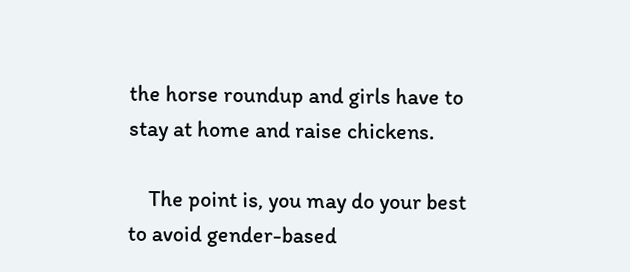the horse roundup and girls have to stay at home and raise chickens.

    The point is, you may do your best to avoid gender-based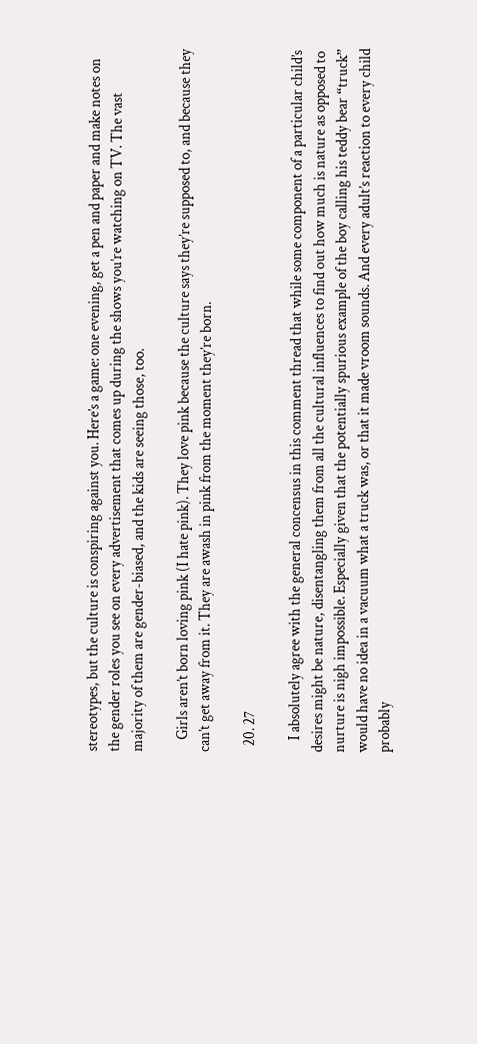stereotypes, but the culture is conspiring against you. Here’s a game: one evening, get a pen and paper and make notes on the gender roles you see on every advertisement that comes up during the shows you’re watching on TV. The vast majority of them are gender-biased, and the kids are seeing those, too.

    Girls aren’t born loving pink (I hate pink). They love pink because the culture says they’re supposed to, and because they can’t get away from it. They are awash in pink from the moment they’re born.

  20. 27

    I absolutely agree with the general concensus in this comment thread that while some component of a particular child’s desires might be nature, disentangling them from all the cultural influences to find out how much is nature as opposed to nurture is nigh impossible. Especially given that the potentially spurious example of the boy calling his teddy bear “truck” would have no idea in a vacuum what a truck was, or that it made vroom sounds. And every adult’s reaction to every child probably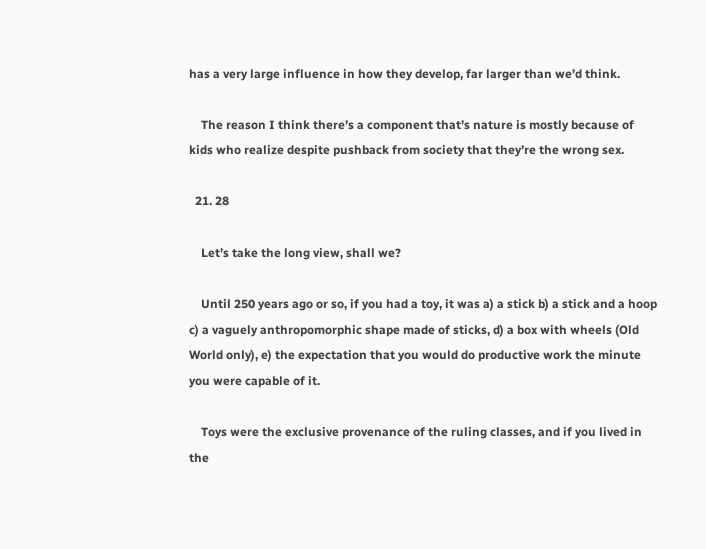has a very large influence in how they develop, far larger than we’d think.

    The reason I think there’s a component that’s nature is mostly because of kids who realize despite pushback from society that they’re the wrong sex.

  21. 28

    Let’s take the long view, shall we?

    Until 250 years ago or so, if you had a toy, it was a) a stick b) a stick and a hoop c) a vaguely anthropomorphic shape made of sticks, d) a box with wheels (Old World only), e) the expectation that you would do productive work the minute you were capable of it.

    Toys were the exclusive provenance of the ruling classes, and if you lived in the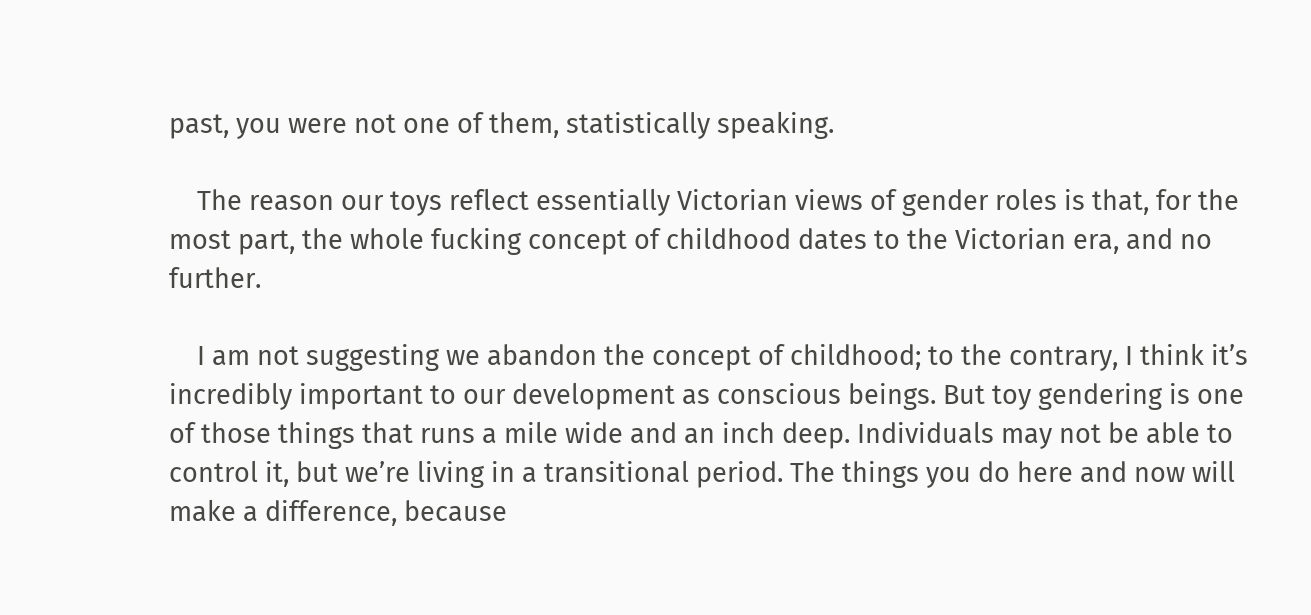past, you were not one of them, statistically speaking.

    The reason our toys reflect essentially Victorian views of gender roles is that, for the most part, the whole fucking concept of childhood dates to the Victorian era, and no further.

    I am not suggesting we abandon the concept of childhood; to the contrary, I think it’s incredibly important to our development as conscious beings. But toy gendering is one of those things that runs a mile wide and an inch deep. Individuals may not be able to control it, but we’re living in a transitional period. The things you do here and now will make a difference, because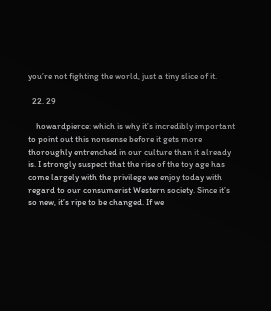you’re not fighting the world, just a tiny slice of it.

  22. 29

    howardpierce: which is why it’s incredibly important to point out this nonsense before it gets more thoroughly entrenched in our culture than it already is. I strongly suspect that the rise of the toy age has come largely with the privilege we enjoy today with regard to our consumerist Western society. Since it’s so new, it’s ripe to be changed. If we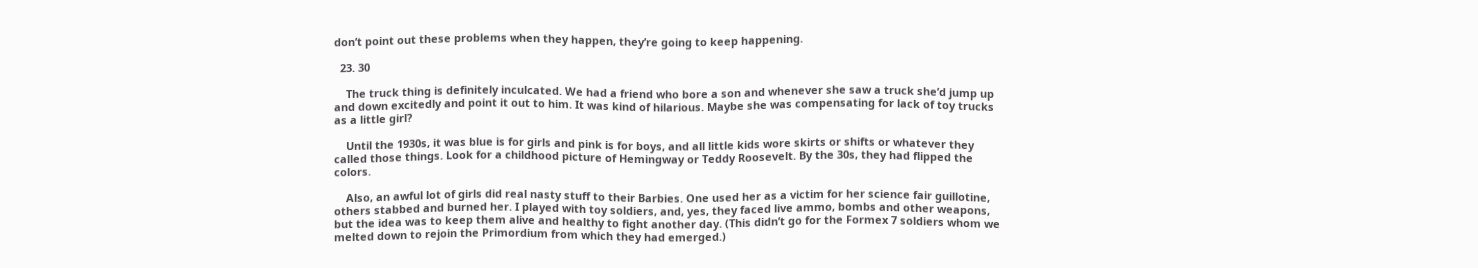don’t point out these problems when they happen, they’re going to keep happening.

  23. 30

    The truck thing is definitely inculcated. We had a friend who bore a son and whenever she saw a truck she’d jump up and down excitedly and point it out to him. It was kind of hilarious. Maybe she was compensating for lack of toy trucks as a little girl?

    Until the 1930s, it was blue is for girls and pink is for boys, and all little kids wore skirts or shifts or whatever they called those things. Look for a childhood picture of Hemingway or Teddy Roosevelt. By the 30s, they had flipped the colors.

    Also, an awful lot of girls did real nasty stuff to their Barbies. One used her as a victim for her science fair guillotine, others stabbed and burned her. I played with toy soldiers, and, yes, they faced live ammo, bombs and other weapons, but the idea was to keep them alive and healthy to fight another day. (This didn’t go for the Formex 7 soldiers whom we melted down to rejoin the Primordium from which they had emerged.)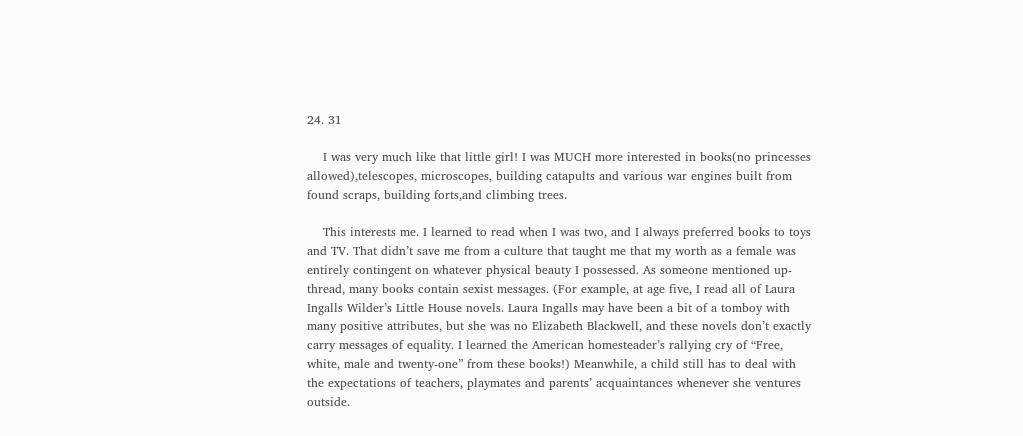24. 31

    I was very much like that little girl! I was MUCH more interested in books(no princesses allowed),telescopes, microscopes, building catapults and various war engines built from found scraps, building forts,and climbing trees.

    This interests me. I learned to read when I was two, and I always preferred books to toys and TV. That didn’t save me from a culture that taught me that my worth as a female was entirely contingent on whatever physical beauty I possessed. As someone mentioned up-thread, many books contain sexist messages. (For example, at age five, I read all of Laura Ingalls Wilder’s Little House novels. Laura Ingalls may have been a bit of a tomboy with many positive attributes, but she was no Elizabeth Blackwell, and these novels don’t exactly carry messages of equality. I learned the American homesteader’s rallying cry of “Free, white, male and twenty-one” from these books!) Meanwhile, a child still has to deal with the expectations of teachers, playmates and parents’ acquaintances whenever she ventures outside.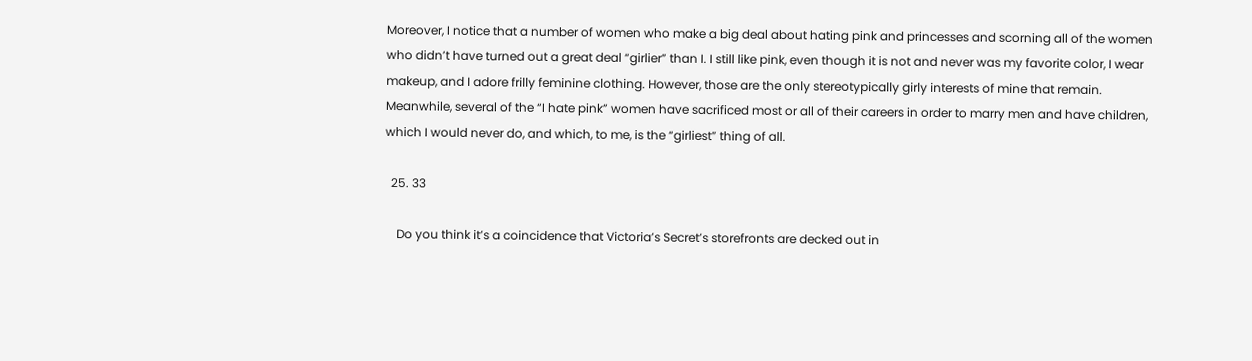Moreover, I notice that a number of women who make a big deal about hating pink and princesses and scorning all of the women who didn’t have turned out a great deal “girlier” than I. I still like pink, even though it is not and never was my favorite color, I wear makeup, and I adore frilly feminine clothing. However, those are the only stereotypically girly interests of mine that remain. Meanwhile, several of the “I hate pink” women have sacrificed most or all of their careers in order to marry men and have children, which I would never do, and which, to me, is the “girliest” thing of all.

  25. 33

    Do you think it’s a coincidence that Victoria’s Secret’s storefronts are decked out in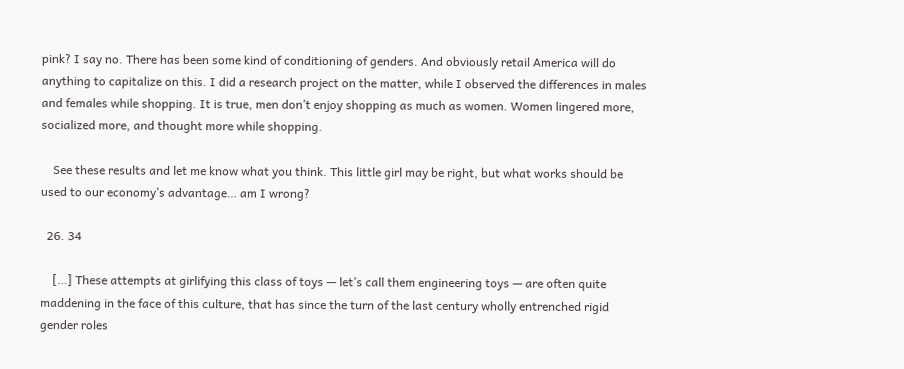pink? I say no. There has been some kind of conditioning of genders. And obviously retail America will do anything to capitalize on this. I did a research project on the matter, while I observed the differences in males and females while shopping. It is true, men don’t enjoy shopping as much as women. Women lingered more, socialized more, and thought more while shopping.

    See these results and let me know what you think. This little girl may be right, but what works should be used to our economy’s advantage… am I wrong?

  26. 34

    […] These attempts at girlifying this class of toys — let’s call them engineering toys — are often quite maddening in the face of this culture, that has since the turn of the last century wholly entrenched rigid gender roles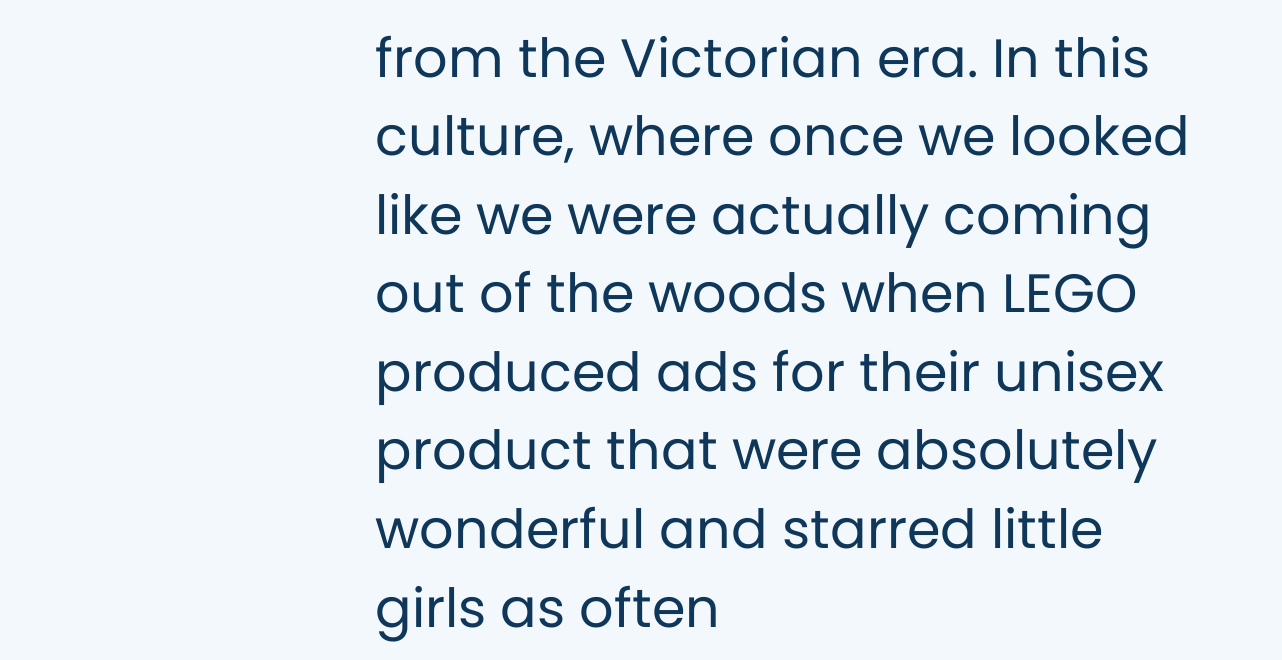from the Victorian era. In this culture, where once we looked like we were actually coming out of the woods when LEGO produced ads for their unisex product that were absolutely wonderful and starred little girls as often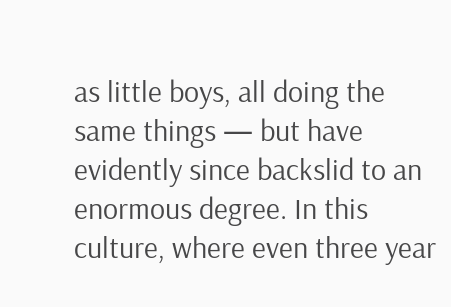as little boys, all doing the same things — but have evidently since backslid to an enormous degree. In this culture, where even three year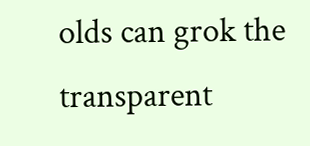olds can grok the transparent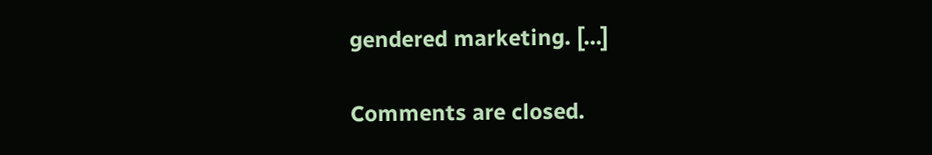gendered marketing. […]

Comments are closed.